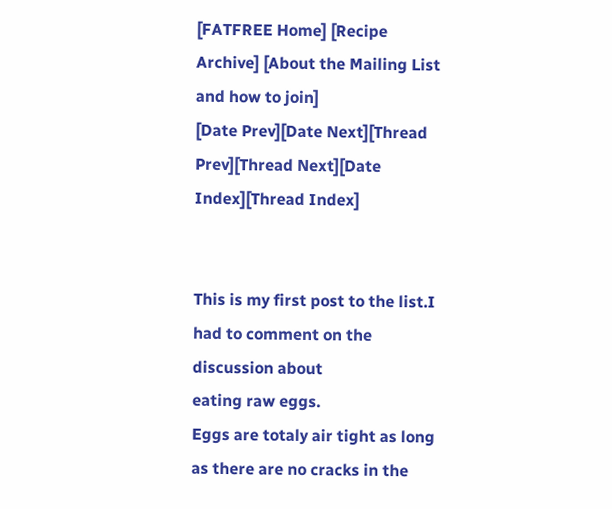[FATFREE Home] [Recipe Archive] [About the Mailing List and how to join]
[Date Prev][Date Next][Thread Prev][Thread Next][Date Index][Thread Index]


This is my first post to the list.I had to comment on the discussion about
eating raw eggs.
Eggs are totaly air tight as long as there are no cracks in the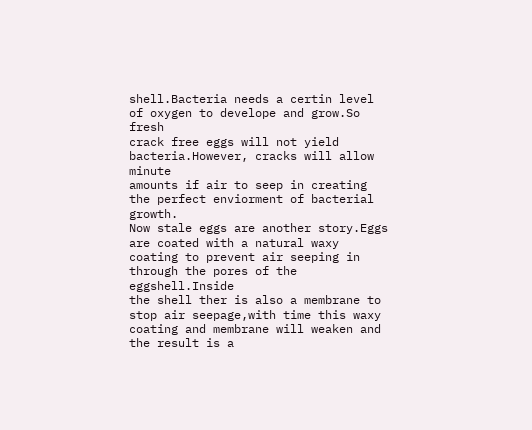shell.Bacteria needs a certin level of oxygen to develope and grow.So fresh
crack free eggs will not yield bacteria.However, cracks will allow minute
amounts if air to seep in creating the perfect enviorment of bacterial growth.
Now stale eggs are another story.Eggs are coated with a natural waxy
coating to prevent air seeping in through the pores of the eggshell.Inside
the shell ther is also a membrane to stop air seepage,with time this waxy
coating and membrane will weaken and the result is a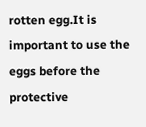rotten egg.It is
important to use the eggs before the protective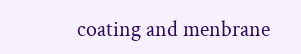coating and menbrane